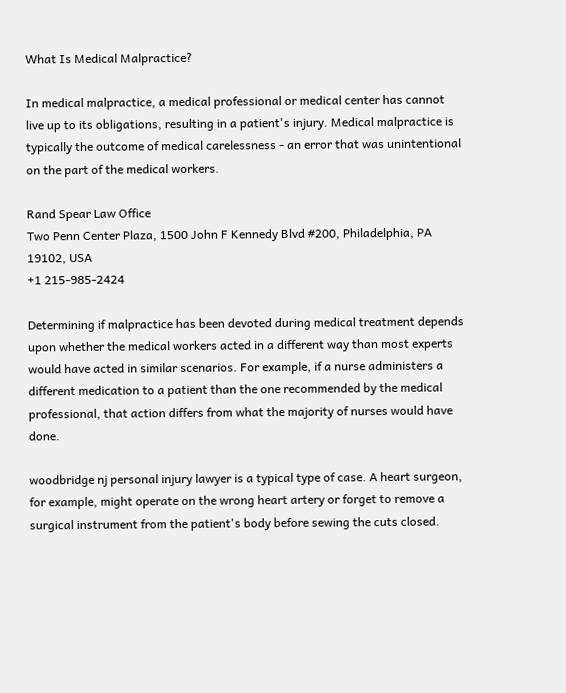What Is Medical Malpractice?

In medical malpractice, a medical professional or medical center has cannot live up to its obligations, resulting in a patient's injury. Medical malpractice is typically the outcome of medical carelessness - an error that was unintentional on the part of the medical workers.

Rand Spear Law Office
Two Penn Center Plaza, 1500 John F Kennedy Blvd #200, Philadelphia, PA 19102, USA
+1 215-985-2424

Determining if malpractice has been devoted during medical treatment depends upon whether the medical workers acted in a different way than most experts would have acted in similar scenarios. For example, if a nurse administers a different medication to a patient than the one recommended by the medical professional, that action differs from what the majority of nurses would have done.

woodbridge nj personal injury lawyer is a typical type of case. A heart surgeon, for example, might operate on the wrong heart artery or forget to remove a surgical instrument from the patient's body before sewing the cuts closed.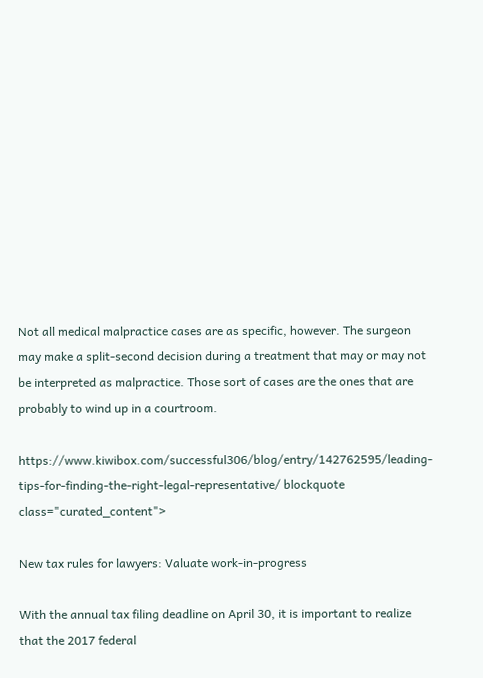Not all medical malpractice cases are as specific, however. The surgeon may make a split-second decision during a treatment that may or may not be interpreted as malpractice. Those sort of cases are the ones that are probably to wind up in a courtroom.

https://www.kiwibox.com/successful306/blog/entry/142762595/leading-tips-for-finding-the-right-legal-representative/ blockquote class="curated_content">

New tax rules for lawyers: Valuate work-in-progress

With the annual tax filing deadline on April 30, it is important to realize that the 2017 federal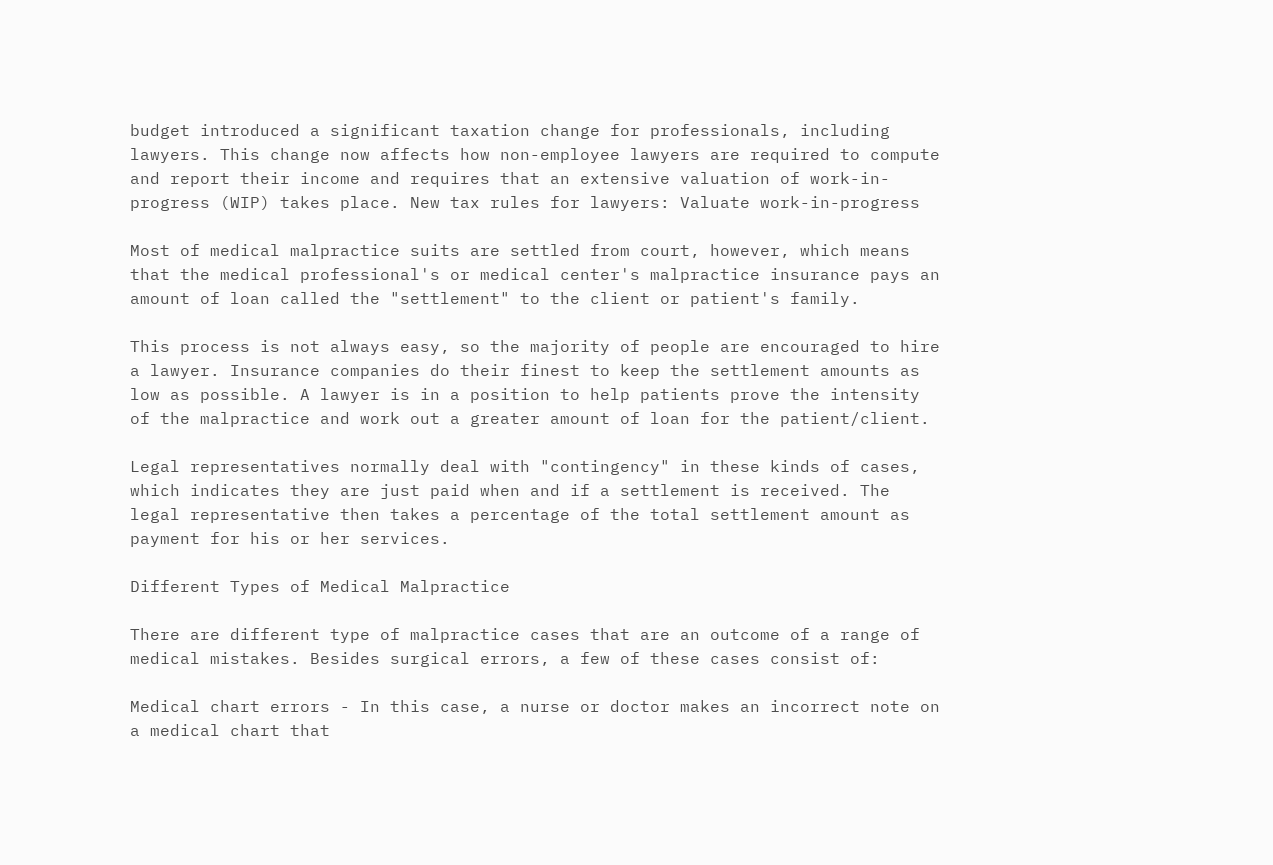budget introduced a significant taxation change for professionals, including lawyers. This change now affects how non-employee lawyers are required to compute and report their income and requires that an extensive valuation of work-in-progress (WIP) takes place. New tax rules for lawyers: Valuate work-in-progress

Most of medical malpractice suits are settled from court, however, which means that the medical professional's or medical center's malpractice insurance pays an amount of loan called the "settlement" to the client or patient's family.

This process is not always easy, so the majority of people are encouraged to hire a lawyer. Insurance companies do their finest to keep the settlement amounts as low as possible. A lawyer is in a position to help patients prove the intensity of the malpractice and work out a greater amount of loan for the patient/client.

Legal representatives normally deal with "contingency" in these kinds of cases, which indicates they are just paid when and if a settlement is received. The legal representative then takes a percentage of the total settlement amount as payment for his or her services.

Different Types of Medical Malpractice

There are different type of malpractice cases that are an outcome of a range of medical mistakes. Besides surgical errors, a few of these cases consist of:

Medical chart errors - In this case, a nurse or doctor makes an incorrect note on a medical chart that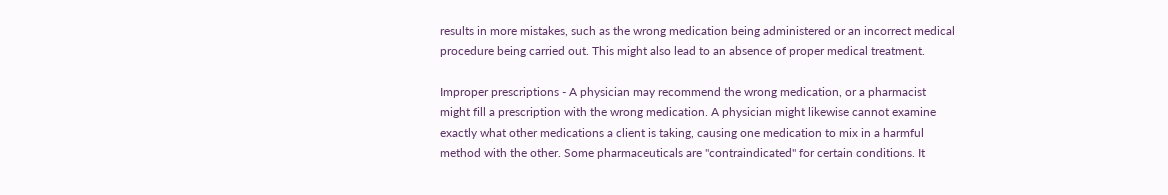results in more mistakes, such as the wrong medication being administered or an incorrect medical procedure being carried out. This might also lead to an absence of proper medical treatment.

Improper prescriptions - A physician may recommend the wrong medication, or a pharmacist might fill a prescription with the wrong medication. A physician might likewise cannot examine exactly what other medications a client is taking, causing one medication to mix in a harmful method with the other. Some pharmaceuticals are "contraindicated" for certain conditions. It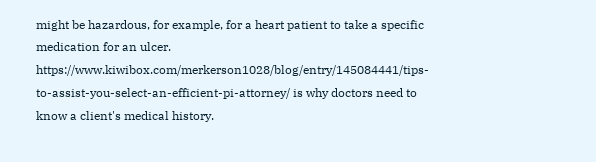might be hazardous, for example, for a heart patient to take a specific medication for an ulcer. https://www.kiwibox.com/merkerson1028/blog/entry/145084441/tips-to-assist-you-select-an-efficient-pi-attorney/ is why doctors need to know a client's medical history.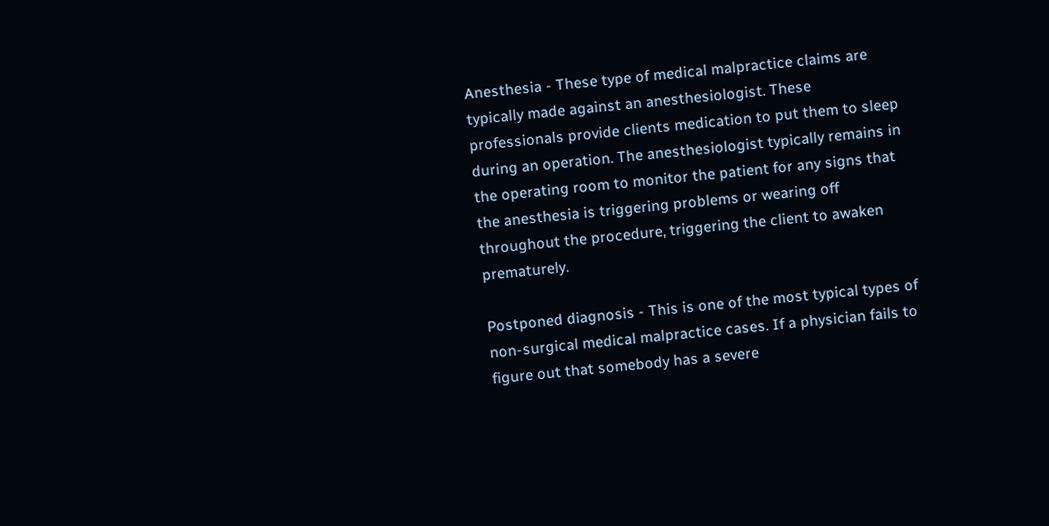Anesthesia - These type of medical malpractice claims are typically made against an anesthesiologist. These professionals provide clients medication to put them to sleep during an operation. The anesthesiologist typically remains in the operating room to monitor the patient for any signs that the anesthesia is triggering problems or wearing off throughout the procedure, triggering the client to awaken prematurely.

Postponed diagnosis - This is one of the most typical types of non-surgical medical malpractice cases. If a physician fails to figure out that somebody has a severe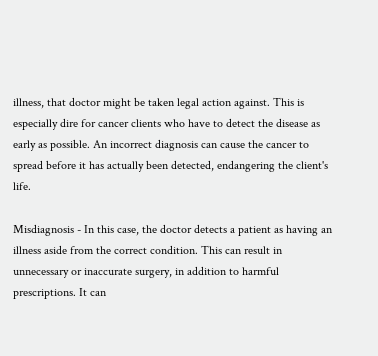illness, that doctor might be taken legal action against. This is especially dire for cancer clients who have to detect the disease as early as possible. An incorrect diagnosis can cause the cancer to spread before it has actually been detected, endangering the client's life.

Misdiagnosis - In this case, the doctor detects a patient as having an illness aside from the correct condition. This can result in unnecessary or inaccurate surgery, in addition to harmful prescriptions. It can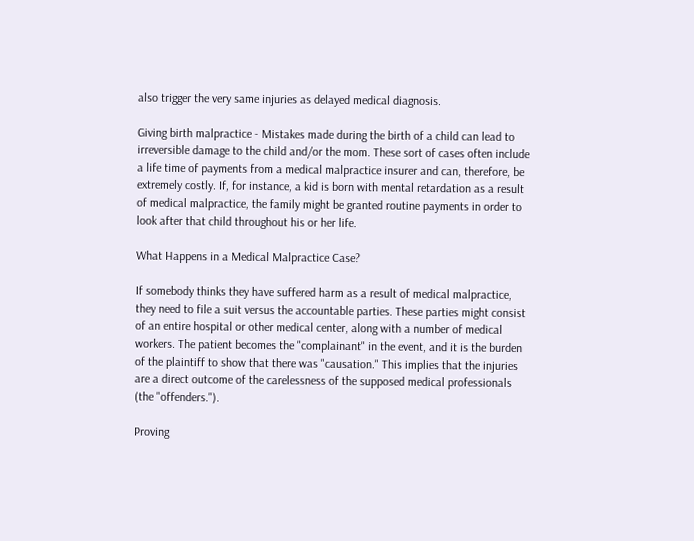also trigger the very same injuries as delayed medical diagnosis.

Giving birth malpractice - Mistakes made during the birth of a child can lead to irreversible damage to the child and/or the mom. These sort of cases often include a life time of payments from a medical malpractice insurer and can, therefore, be extremely costly. If, for instance, a kid is born with mental retardation as a result of medical malpractice, the family might be granted routine payments in order to look after that child throughout his or her life.

What Happens in a Medical Malpractice Case?

If somebody thinks they have suffered harm as a result of medical malpractice, they need to file a suit versus the accountable parties. These parties might consist of an entire hospital or other medical center, along with a number of medical workers. The patient becomes the "complainant" in the event, and it is the burden of the plaintiff to show that there was "causation." This implies that the injuries are a direct outcome of the carelessness of the supposed medical professionals (the "offenders.").

Proving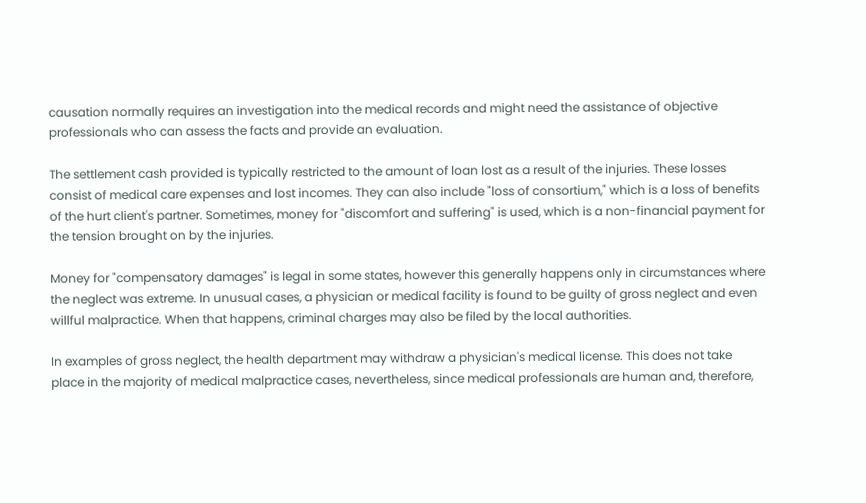causation normally requires an investigation into the medical records and might need the assistance of objective professionals who can assess the facts and provide an evaluation.

The settlement cash provided is typically restricted to the amount of loan lost as a result of the injuries. These losses consist of medical care expenses and lost incomes. They can also include "loss of consortium," which is a loss of benefits of the hurt client's partner. Sometimes, money for "discomfort and suffering" is used, which is a non-financial payment for the tension brought on by the injuries.

Money for "compensatory damages" is legal in some states, however this generally happens only in circumstances where the neglect was extreme. In unusual cases, a physician or medical facility is found to be guilty of gross neglect and even willful malpractice. When that happens, criminal charges may also be filed by the local authorities.

In examples of gross neglect, the health department may withdraw a physician's medical license. This does not take place in the majority of medical malpractice cases, nevertheless, since medical professionals are human and, therefore,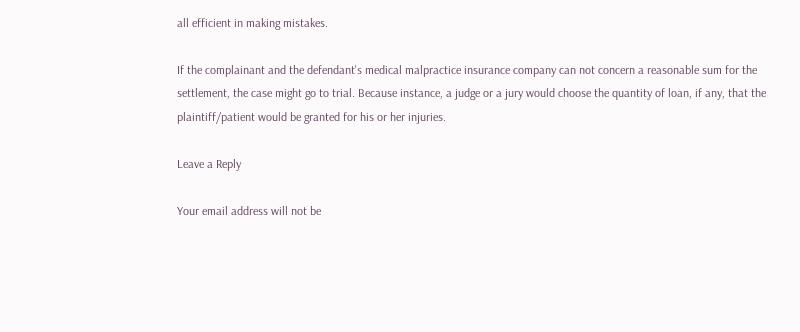all efficient in making mistakes.

If the complainant and the defendant's medical malpractice insurance company can not concern a reasonable sum for the settlement, the case might go to trial. Because instance, a judge or a jury would choose the quantity of loan, if any, that the plaintiff/patient would be granted for his or her injuries.

Leave a Reply

Your email address will not be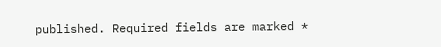published. Required fields are marked *